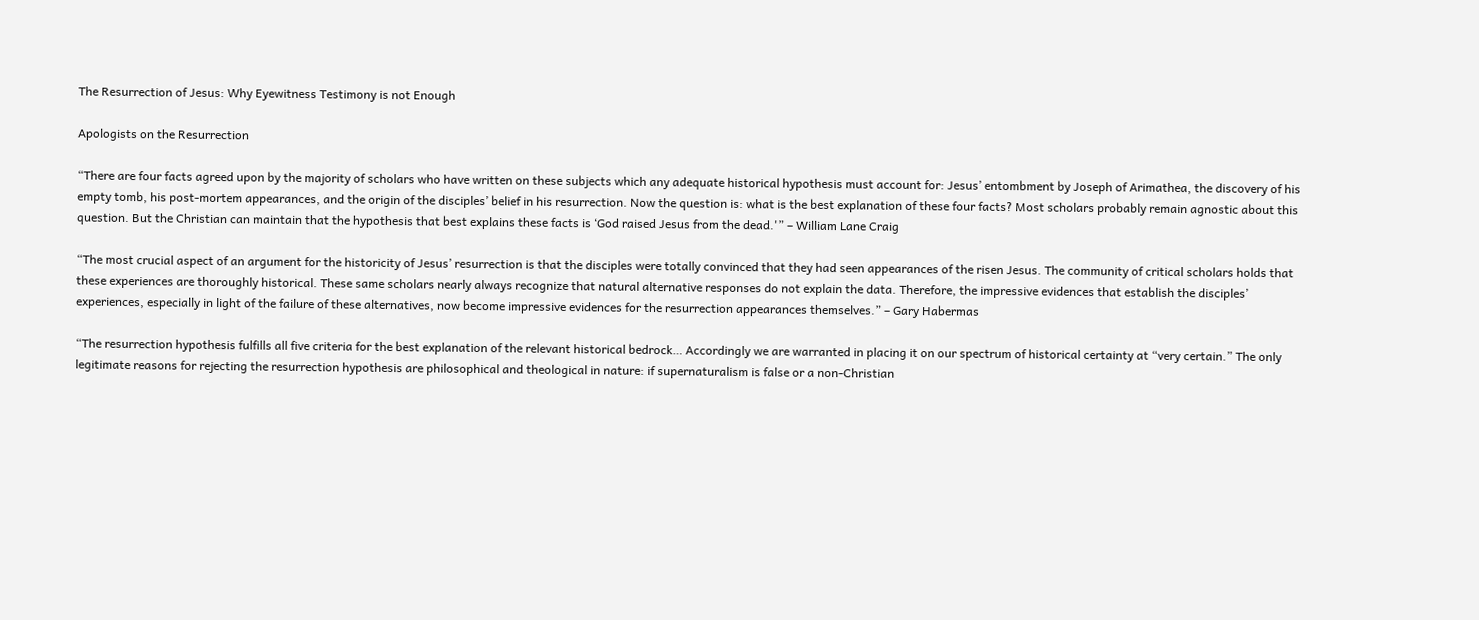The Resurrection of Jesus: Why Eyewitness Testimony is not Enough

Apologists on the Resurrection

“There are four facts agreed upon by the majority of scholars who have written on these subjects which any adequate historical hypothesis must account for: Jesus’ entombment by Joseph of Arimathea, the discovery of his empty tomb, his post-mortem appearances, and the origin of the disciples’ belief in his resurrection. Now the question is: what is the best explanation of these four facts? Most scholars probably remain agnostic about this question. But the Christian can maintain that the hypothesis that best explains these facts is ‘God raised Jesus from the dead.'” – William Lane Craig

“The most crucial aspect of an argument for the historicity of Jesus’ resurrection is that the disciples were totally convinced that they had seen appearances of the risen Jesus. The community of critical scholars holds that these experiences are thoroughly historical. These same scholars nearly always recognize that natural alternative responses do not explain the data. Therefore, the impressive evidences that establish the disciples’ experiences, especially in light of the failure of these alternatives, now become impressive evidences for the resurrection appearances themselves.” – Gary Habermas

“The resurrection hypothesis fulfills all five criteria for the best explanation of the relevant historical bedrock… Accordingly we are warranted in placing it on our spectrum of historical certainty at “very certain.” The only legitimate reasons for rejecting the resurrection hypothesis are philosophical and theological in nature: if supernaturalism is false or a non-Christian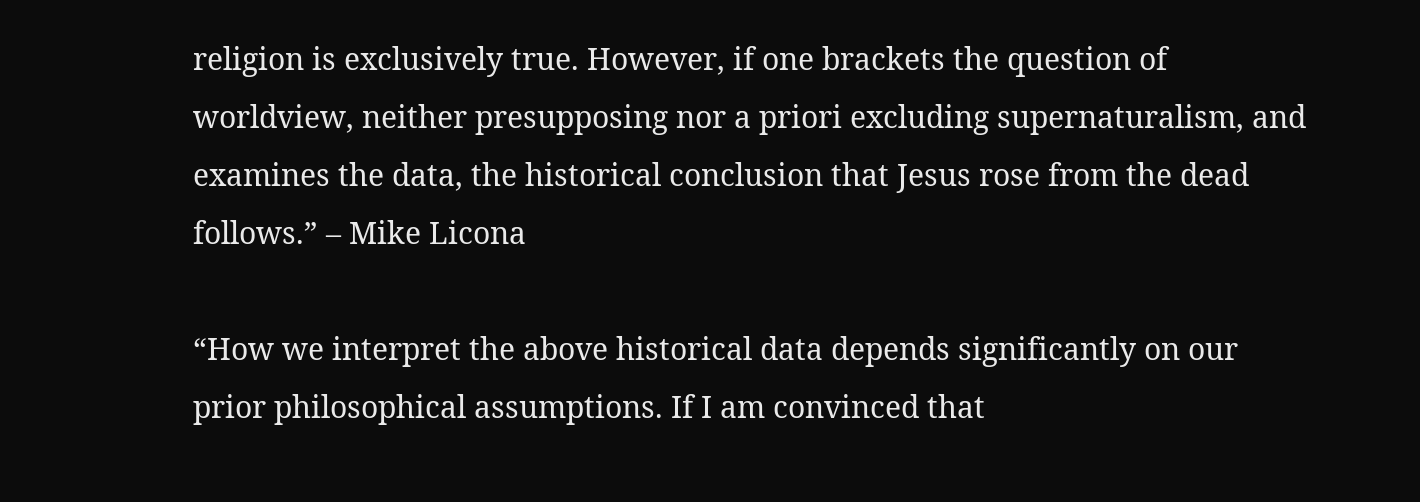religion is exclusively true. However, if one brackets the question of worldview, neither presupposing nor a priori excluding supernaturalism, and examines the data, the historical conclusion that Jesus rose from the dead follows.” – Mike Licona

“How we interpret the above historical data depends significantly on our prior philosophical assumptions. If I am convinced that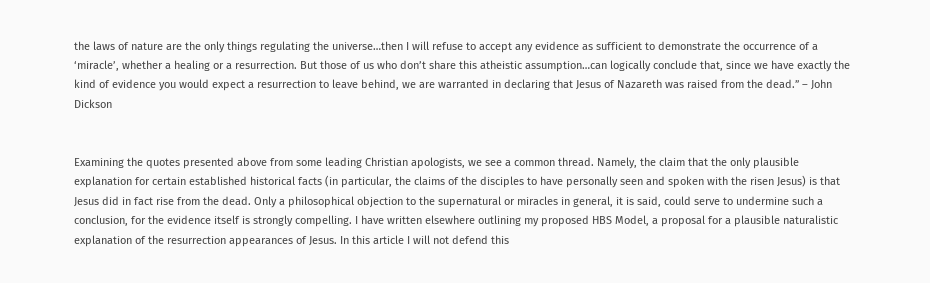the laws of nature are the only things regulating the universe…then I will refuse to accept any evidence as sufficient to demonstrate the occurrence of a ‘miracle’, whether a healing or a resurrection. But those of us who don’t share this atheistic assumption…can logically conclude that, since we have exactly the kind of evidence you would expect a resurrection to leave behind, we are warranted in declaring that Jesus of Nazareth was raised from the dead.” – John Dickson


Examining the quotes presented above from some leading Christian apologists, we see a common thread. Namely, the claim that the only plausible explanation for certain established historical facts (in particular, the claims of the disciples to have personally seen and spoken with the risen Jesus) is that Jesus did in fact rise from the dead. Only a philosophical objection to the supernatural or miracles in general, it is said, could serve to undermine such a conclusion, for the evidence itself is strongly compelling. I have written elsewhere outlining my proposed HBS Model, a proposal for a plausible naturalistic explanation of the resurrection appearances of Jesus. In this article I will not defend this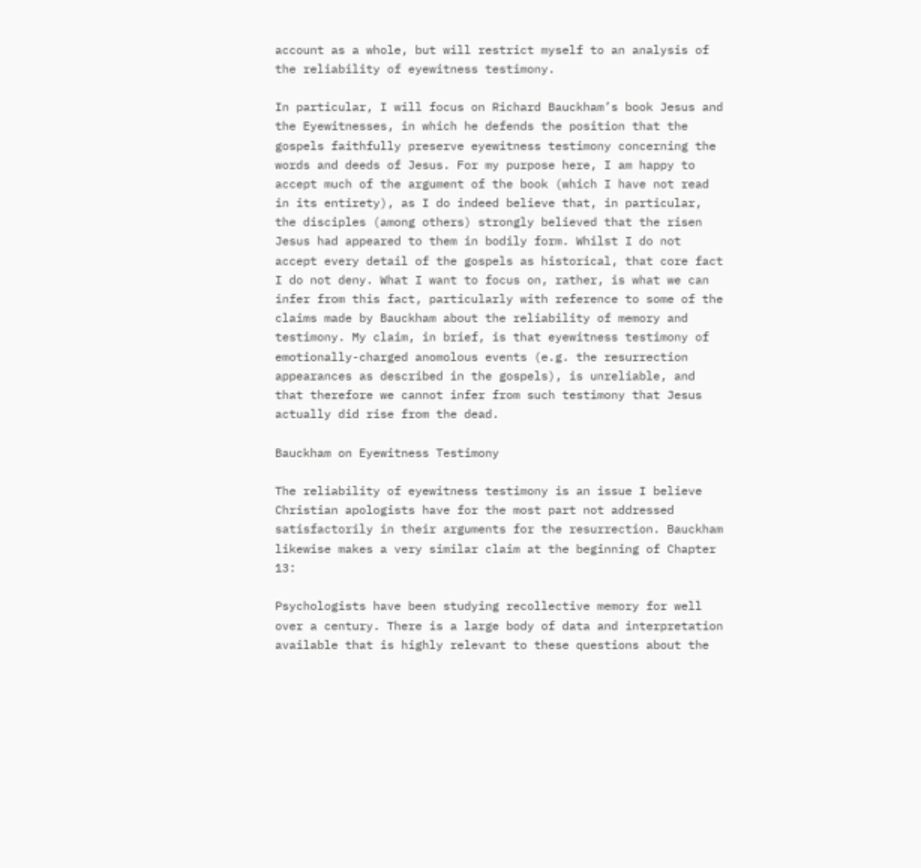account as a whole, but will restrict myself to an analysis of the reliability of eyewitness testimony.

In particular, I will focus on Richard Bauckham’s book Jesus and the Eyewitnesses, in which he defends the position that the gospels faithfully preserve eyewitness testimony concerning the words and deeds of Jesus. For my purpose here, I am happy to accept much of the argument of the book (which I have not read in its entirety), as I do indeed believe that, in particular, the disciples (among others) strongly believed that the risen Jesus had appeared to them in bodily form. Whilst I do not accept every detail of the gospels as historical, that core fact I do not deny. What I want to focus on, rather, is what we can infer from this fact, particularly with reference to some of the claims made by Bauckham about the reliability of memory and testimony. My claim, in brief, is that eyewitness testimony of emotionally-charged anomolous events (e.g. the resurrection appearances as described in the gospels), is unreliable, and that therefore we cannot infer from such testimony that Jesus actually did rise from the dead.

Bauckham on Eyewitness Testimony

The reliability of eyewitness testimony is an issue I believe Christian apologists have for the most part not addressed satisfactorily in their arguments for the resurrection. Bauckham likewise makes a very similar claim at the beginning of Chapter 13:

Psychologists have been studying recollective memory for well over a century. There is a large body of data and interpretation available that is highly relevant to these questions about the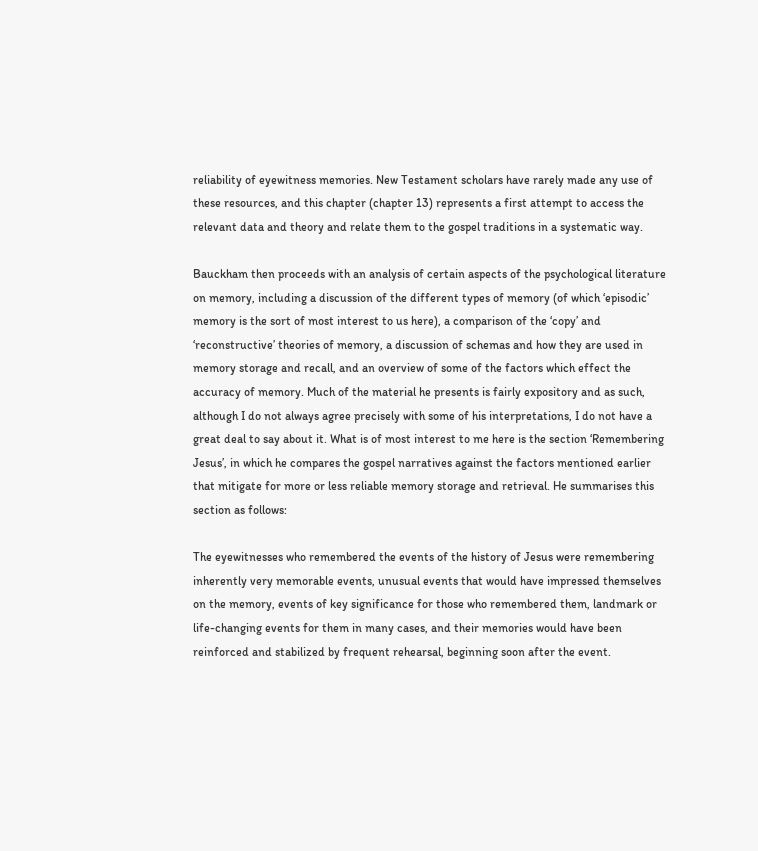reliability of eyewitness memories. New Testament scholars have rarely made any use of these resources, and this chapter (chapter 13) represents a first attempt to access the relevant data and theory and relate them to the gospel traditions in a systematic way.

Bauckham then proceeds with an analysis of certain aspects of the psychological literature on memory, including a discussion of the different types of memory (of which ‘episodic’ memory is the sort of most interest to us here), a comparison of the ‘copy’ and ‘reconstructive’ theories of memory, a discussion of schemas and how they are used in memory storage and recall, and an overview of some of the factors which effect the accuracy of memory. Much of the material he presents is fairly expository and as such, although I do not always agree precisely with some of his interpretations, I do not have a great deal to say about it. What is of most interest to me here is the section ‘Remembering Jesus’, in which he compares the gospel narratives against the factors mentioned earlier that mitigate for more or less reliable memory storage and retrieval. He summarises this section as follows:

The eyewitnesses who remembered the events of the history of Jesus were remembering inherently very memorable events, unusual events that would have impressed themselves on the memory, events of key significance for those who remembered them, landmark or life-changing events for them in many cases, and their memories would have been reinforced and stabilized by frequent rehearsal, beginning soon after the event.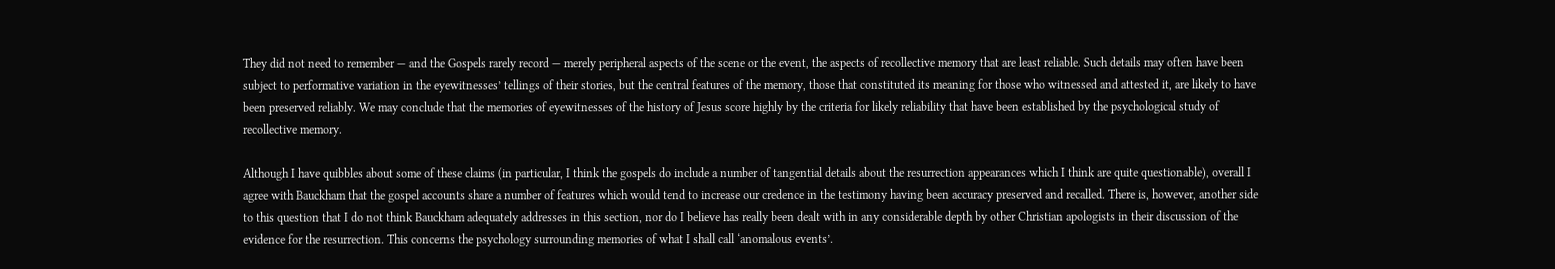They did not need to remember — and the Gospels rarely record — merely peripheral aspects of the scene or the event, the aspects of recollective memory that are least reliable. Such details may often have been subject to performative variation in the eyewitnesses’ tellings of their stories, but the central features of the memory, those that constituted its meaning for those who witnessed and attested it, are likely to have been preserved reliably. We may conclude that the memories of eyewitnesses of the history of Jesus score highly by the criteria for likely reliability that have been established by the psychological study of recollective memory.

Although I have quibbles about some of these claims (in particular, I think the gospels do include a number of tangential details about the resurrection appearances which I think are quite questionable), overall I agree with Bauckham that the gospel accounts share a number of features which would tend to increase our credence in the testimony having been accuracy preserved and recalled. There is, however, another side to this question that I do not think Bauckham adequately addresses in this section, nor do I believe has really been dealt with in any considerable depth by other Christian apologists in their discussion of the evidence for the resurrection. This concerns the psychology surrounding memories of what I shall call ‘anomalous events’.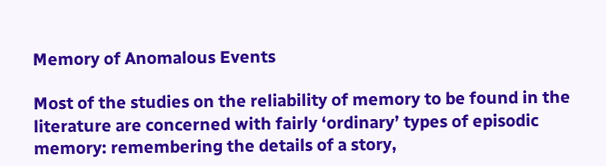Memory of Anomalous Events

Most of the studies on the reliability of memory to be found in the literature are concerned with fairly ‘ordinary’ types of episodic memory: remembering the details of a story,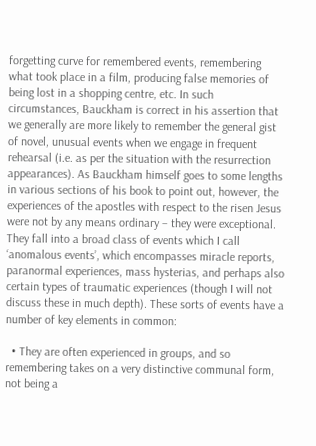forgetting curve for remembered events, remembering what took place in a film, producing false memories of being lost in a shopping centre, etc. In such circumstances, Bauckham is correct in his assertion that we generally are more likely to remember the general gist of novel, unusual events when we engage in frequent rehearsal (i.e. as per the situation with the resurrection appearances). As Bauckham himself goes to some lengths in various sections of his book to point out, however, the experiences of the apostles with respect to the risen Jesus were not by any means ordinary – they were exceptional. They fall into a broad class of events which I call ‘anomalous events’, which encompasses miracle reports, paranormal experiences, mass hysterias, and perhaps also certain types of traumatic experiences (though I will not discuss these in much depth). These sorts of events have a number of key elements in common:

  • They are often experienced in groups, and so remembering takes on a very distinctive communal form, not being a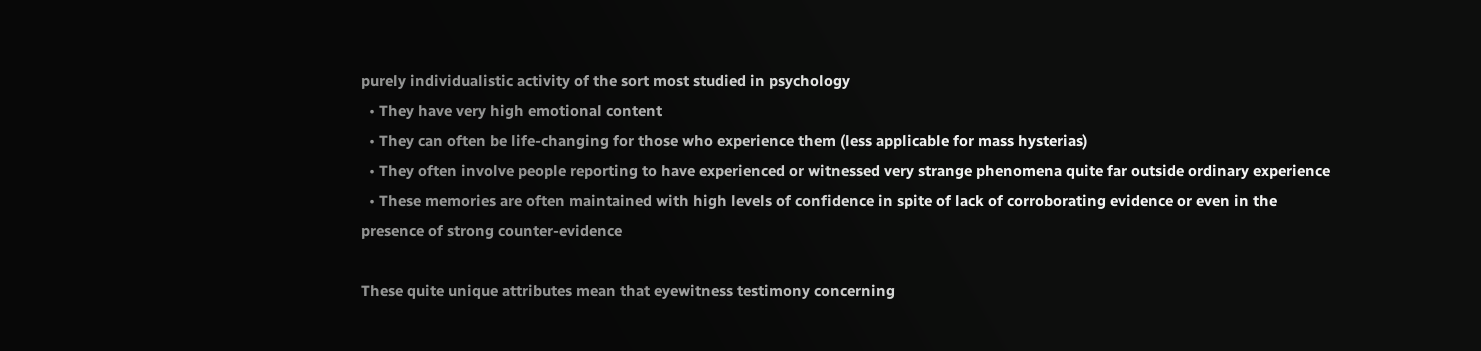purely individualistic activity of the sort most studied in psychology
  • They have very high emotional content
  • They can often be life-changing for those who experience them (less applicable for mass hysterias)
  • They often involve people reporting to have experienced or witnessed very strange phenomena quite far outside ordinary experience
  • These memories are often maintained with high levels of confidence in spite of lack of corroborating evidence or even in the presence of strong counter-evidence

These quite unique attributes mean that eyewitness testimony concerning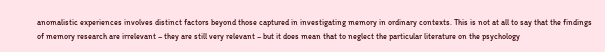anomalistic experiences involves distinct factors beyond those captured in investigating memory in ordinary contexts. This is not at all to say that the findings of memory research are irrelevant – they are still very relevant – but it does mean that to neglect the particular literature on the psychology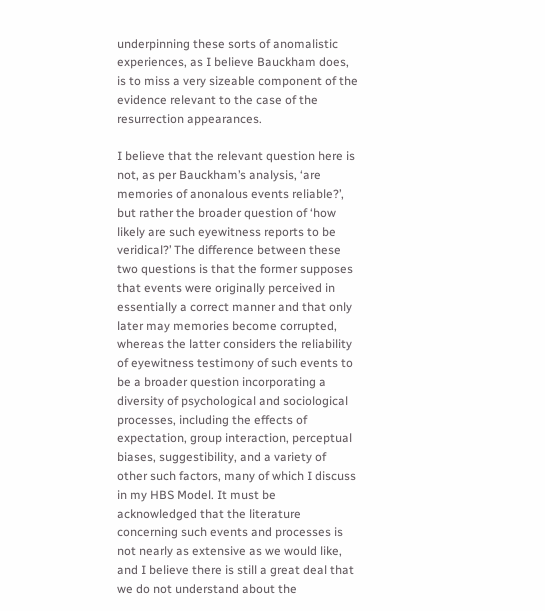underpinning these sorts of anomalistic experiences, as I believe Bauckham does, is to miss a very sizeable component of the evidence relevant to the case of the resurrection appearances.

I believe that the relevant question here is not, as per Bauckham’s analysis, ‘are memories of anonalous events reliable?’, but rather the broader question of ‘how likely are such eyewitness reports to be veridical?’ The difference between these two questions is that the former supposes that events were originally perceived in essentially a correct manner and that only later may memories become corrupted, whereas the latter considers the reliability of eyewitness testimony of such events to be a broader question incorporating a diversity of psychological and sociological processes, including the effects of expectation, group interaction, perceptual biases, suggestibility, and a variety of other such factors, many of which I discuss in my HBS Model. It must be acknowledged that the literature concerning such events and processes is not nearly as extensive as we would like, and I believe there is still a great deal that we do not understand about the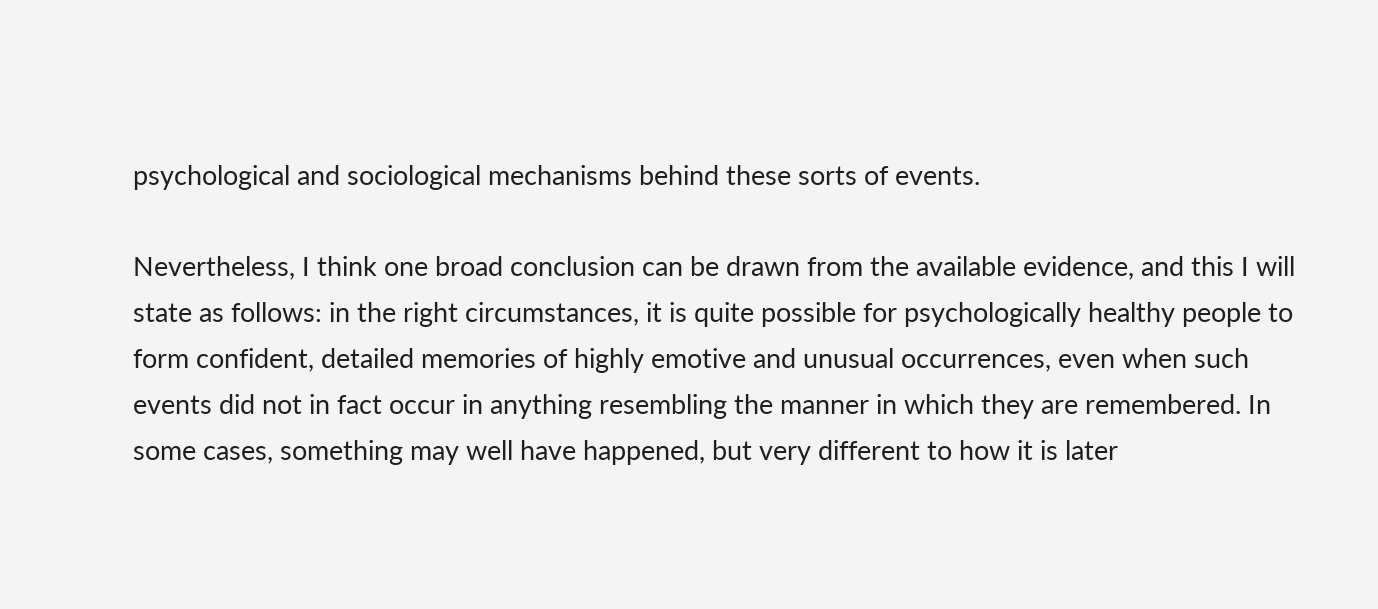psychological and sociological mechanisms behind these sorts of events.

Nevertheless, I think one broad conclusion can be drawn from the available evidence, and this I will state as follows: in the right circumstances, it is quite possible for psychologically healthy people to form confident, detailed memories of highly emotive and unusual occurrences, even when such events did not in fact occur in anything resembling the manner in which they are remembered. In some cases, something may well have happened, but very different to how it is later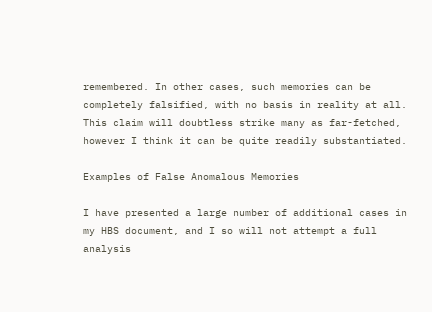remembered. In other cases, such memories can be completely falsified, with no basis in reality at all. This claim will doubtless strike many as far-fetched, however I think it can be quite readily substantiated.

Examples of False Anomalous Memories

I have presented a large number of additional cases in my HBS document, and I so will not attempt a full analysis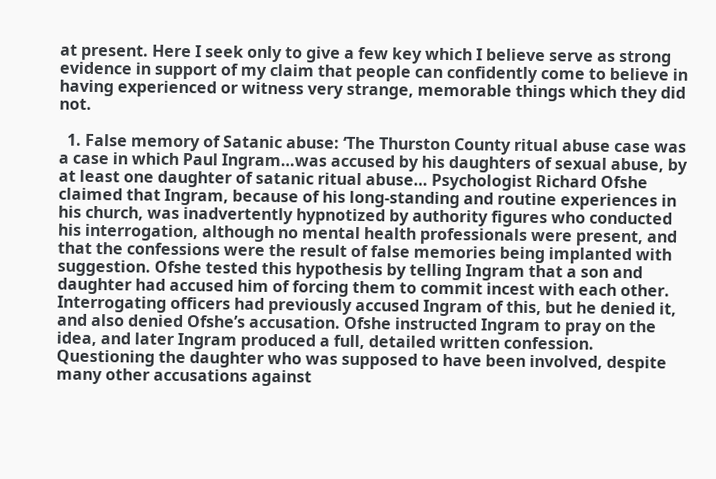at present. Here I seek only to give a few key which I believe serve as strong evidence in support of my claim that people can confidently come to believe in having experienced or witness very strange, memorable things which they did not.

  1. False memory of Satanic abuse: ‘The Thurston County ritual abuse case was a case in which Paul Ingram…was accused by his daughters of sexual abuse, by at least one daughter of satanic ritual abuse… Psychologist Richard Ofshe claimed that Ingram, because of his long-standing and routine experiences in his church, was inadvertently hypnotized by authority figures who conducted his interrogation, although no mental health professionals were present, and that the confessions were the result of false memories being implanted with suggestion. Ofshe tested this hypothesis by telling Ingram that a son and daughter had accused him of forcing them to commit incest with each other. Interrogating officers had previously accused Ingram of this, but he denied it, and also denied Ofshe’s accusation. Ofshe instructed Ingram to pray on the idea, and later Ingram produced a full, detailed written confession. Questioning the daughter who was supposed to have been involved, despite many other accusations against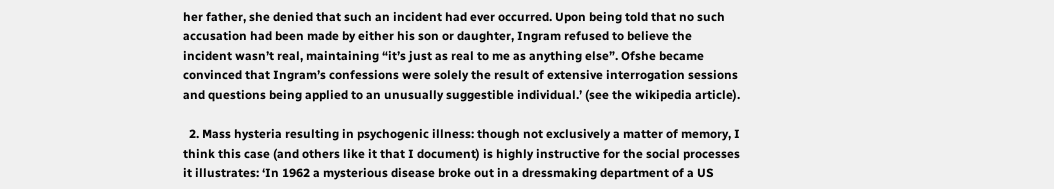her father, she denied that such an incident had ever occurred. Upon being told that no such accusation had been made by either his son or daughter, Ingram refused to believe the incident wasn’t real, maintaining “it’s just as real to me as anything else”. Ofshe became convinced that Ingram’s confessions were solely the result of extensive interrogation sessions and questions being applied to an unusually suggestible individual.’ (see the wikipedia article).

  2. Mass hysteria resulting in psychogenic illness: though not exclusively a matter of memory, I think this case (and others like it that I document) is highly instructive for the social processes it illustrates: ‘In 1962 a mysterious disease broke out in a dressmaking department of a US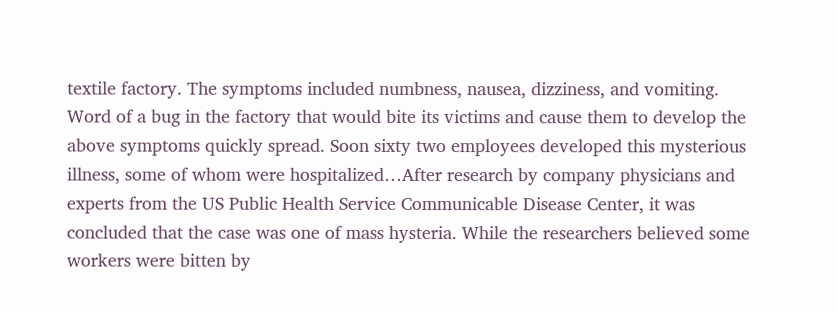textile factory. The symptoms included numbness, nausea, dizziness, and vomiting. Word of a bug in the factory that would bite its victims and cause them to develop the above symptoms quickly spread. Soon sixty two employees developed this mysterious illness, some of whom were hospitalized…After research by company physicians and experts from the US Public Health Service Communicable Disease Center, it was concluded that the case was one of mass hysteria. While the researchers believed some workers were bitten by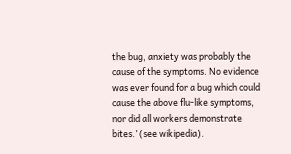the bug, anxiety was probably the cause of the symptoms. No evidence was ever found for a bug which could cause the above flu-like symptoms, nor did all workers demonstrate bites.’ (see wikipedia).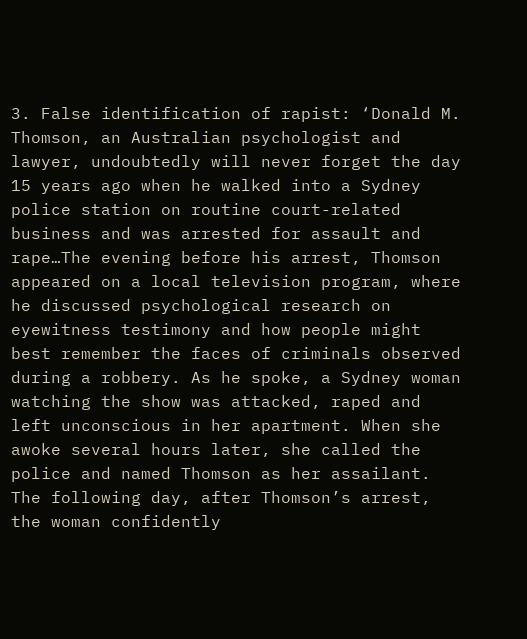3. False identification of rapist: ‘Donald M. Thomson, an Australian psychologist and lawyer, undoubtedly will never forget the day 15 years ago when he walked into a Sydney police station on routine court-related business and was arrested for assault and rape…The evening before his arrest, Thomson appeared on a local television program, where he discussed psychological research on eyewitness testimony and how people might best remember the faces of criminals observed during a robbery. As he spoke, a Sydney woman watching the show was attacked, raped and left unconscious in her apartment. When she awoke several hours later, she called the police and named Thomson as her assailant. The following day, after Thomson’s arrest, the woman confidently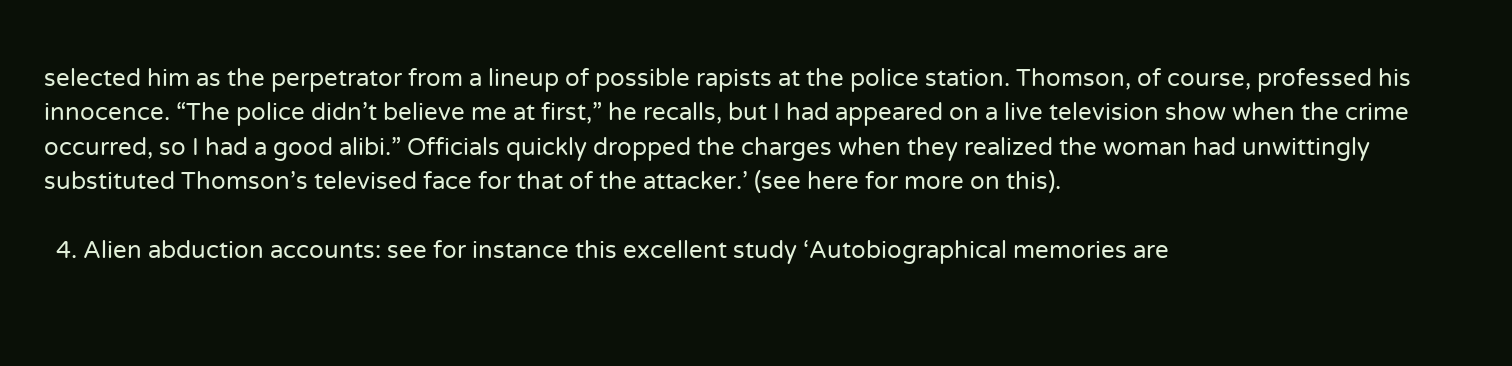selected him as the perpetrator from a lineup of possible rapists at the police station. Thomson, of course, professed his innocence. “The police didn’t believe me at first,” he recalls, but I had appeared on a live television show when the crime occurred, so I had a good alibi.” Officials quickly dropped the charges when they realized the woman had unwittingly substituted Thomson’s televised face for that of the attacker.’ (see here for more on this).

  4. Alien abduction accounts: see for instance this excellent study ‘Autobiographical memories are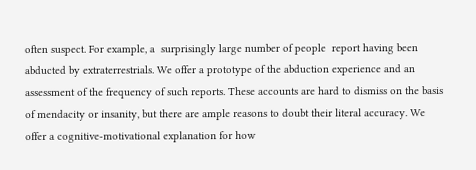often suspect. For example, a  surprisingly large number of people  report having been abducted by extraterrestrials. We offer a prototype of the abduction experience and an assessment of the frequency of such reports. These accounts are hard to dismiss on the basis of mendacity or insanity, but there are ample reasons to doubt their literal accuracy. We offer a cognitive-motivational explanation for how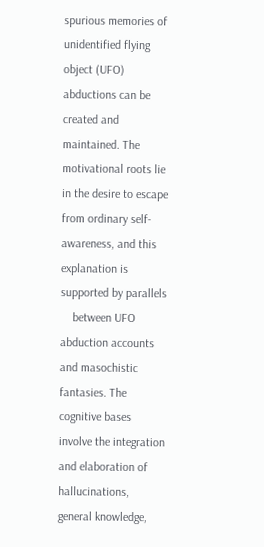spurious memories of unidentified flying object (UFO) abductions can be created and maintained. The motivational roots lie in the desire to escape from ordinary self-awareness, and this explanation is supported by parallels
    between UFO abduction accounts and masochistic fantasies. The cognitive bases involve the integration and elaboration of hallucinations, general knowledge,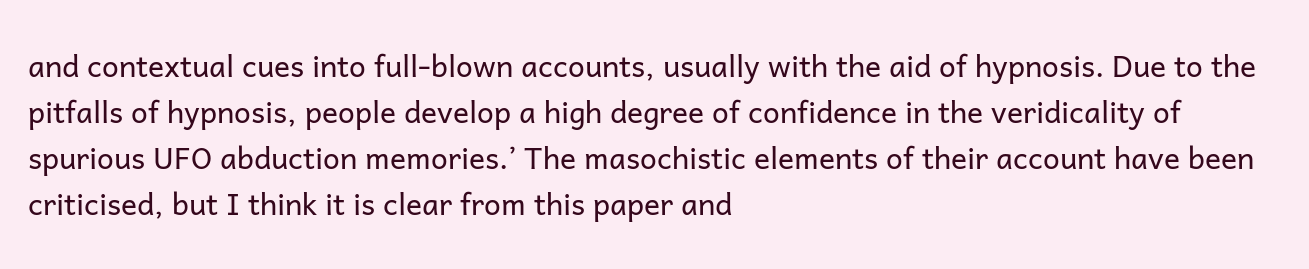and contextual cues into full-blown accounts, usually with the aid of hypnosis. Due to the pitfalls of hypnosis, people develop a high degree of confidence in the veridicality of spurious UFO abduction memories.’ The masochistic elements of their account have been criticised, but I think it is clear from this paper and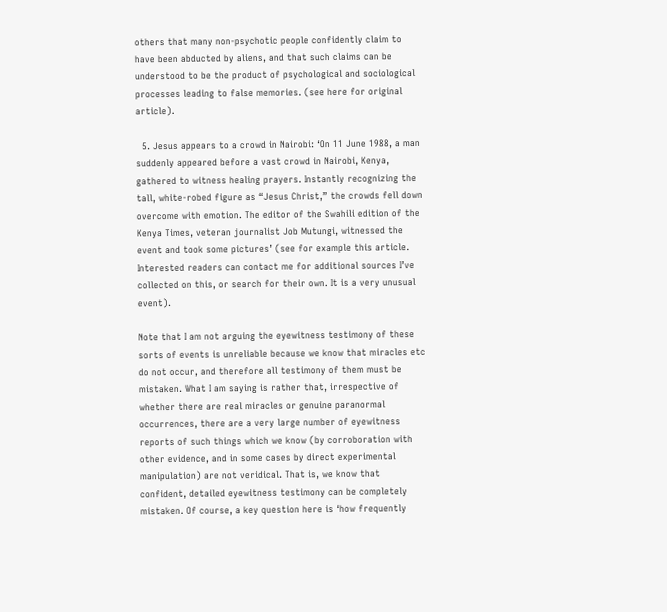others that many non-psychotic people confidently claim to have been abducted by aliens, and that such claims can be understood to be the product of psychological and sociological processes leading to false memories. (see here for original article).

  5. Jesus appears to a crowd in Nairobi: ‘On 11 June 1988, a man suddenly appeared before a vast crowd in Nairobi, Kenya, gathered to witness healing prayers. Instantly recognizing the tall, white-robed figure as “Jesus Christ,” the crowds fell down overcome with emotion. The editor of the Swahili edition of the Kenya Times, veteran journalist Job Mutungi, witnessed the event and took some pictures’ (see for example this article. Interested readers can contact me for additional sources I’ve collected on this, or search for their own. It is a very unusual event).

Note that I am not arguing the eyewitness testimony of these sorts of events is unreliable because we know that miracles etc do not occur, and therefore all testimony of them must be mistaken. What I am saying is rather that, irrespective of whether there are real miracles or genuine paranormal occurrences, there are a very large number of eyewitness reports of such things which we know (by corroboration with other evidence, and in some cases by direct experimental manipulation) are not veridical. That is, we know that confident, detailed eyewitness testimony can be completely mistaken. Of course, a key question here is ‘how frequently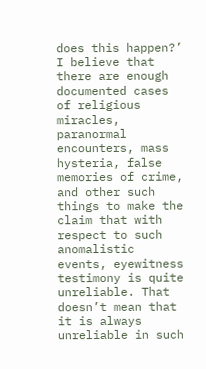does this happen?’ I believe that there are enough documented cases of religious miracles, paranormal encounters, mass hysteria, false memories of crime, and other such things to make the claim that with respect to such anomalistic events, eyewitness testimony is quite unreliable. That doesn’t mean that it is always unreliable in such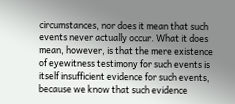circumstances, nor does it mean that such events never actually occur. What it does mean, however, is that the mere existence of eyewitness testimony for such events is itself insufficient evidence for such events, because we know that such evidence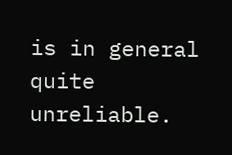is in general quite unreliable.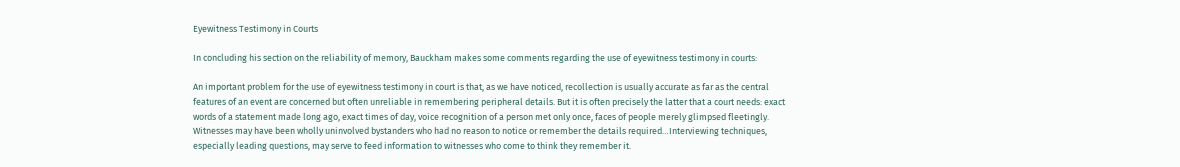Eyewitness Testimony in Courts

In concluding his section on the reliability of memory, Bauckham makes some comments regarding the use of eyewitness testimony in courts:

An important problem for the use of eyewitness testimony in court is that, as we have noticed, recollection is usually accurate as far as the central features of an event are concerned but often unreliable in remembering peripheral details. But it is often precisely the latter that a court needs: exact words of a statement made long ago, exact times of day, voice recognition of a person met only once, faces of people merely glimpsed fleetingly. Witnesses may have been wholly uninvolved bystanders who had no reason to notice or remember the details required…Interviewing techniques, especially leading questions, may serve to feed information to witnesses who come to think they remember it.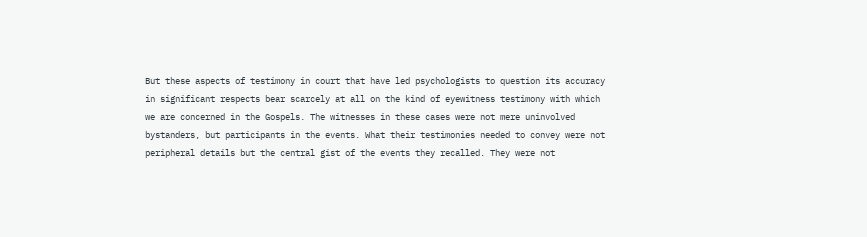But these aspects of testimony in court that have led psychologists to question its accuracy in significant respects bear scarcely at all on the kind of eyewitness testimony with which we are concerned in the Gospels. The witnesses in these cases were not mere uninvolved bystanders, but participants in the events. What their testimonies needed to convey were not peripheral details but the central gist of the events they recalled. They were not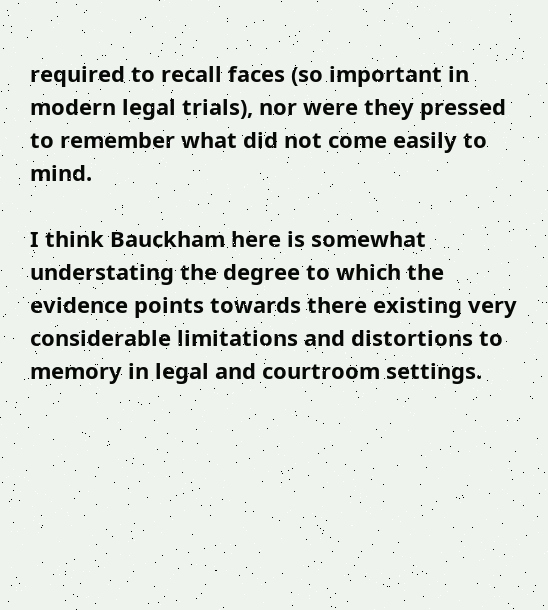required to recall faces (so important in modern legal trials), nor were they pressed to remember what did not come easily to mind.

I think Bauckham here is somewhat understating the degree to which the evidence points towards there existing very considerable limitations and distortions to memory in legal and courtroom settings.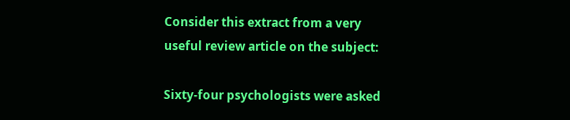Consider this extract from a very useful review article on the subject:

Sixty-four psychologists were asked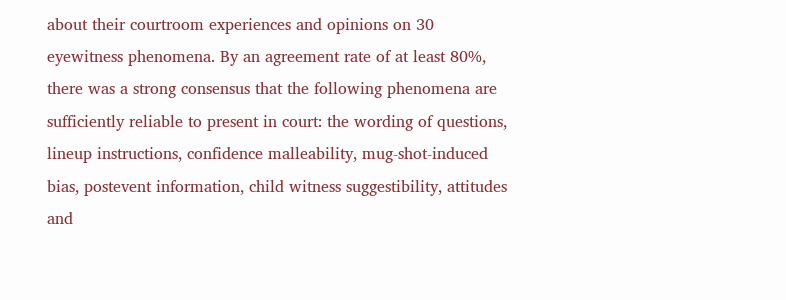about their courtroom experiences and opinions on 30 eyewitness phenomena. By an agreement rate of at least 80%, there was a strong consensus that the following phenomena are sufficiently reliable to present in court: the wording of questions, lineup instructions, confidence malleability, mug-shot-induced bias, postevent information, child witness suggestibility, attitudes and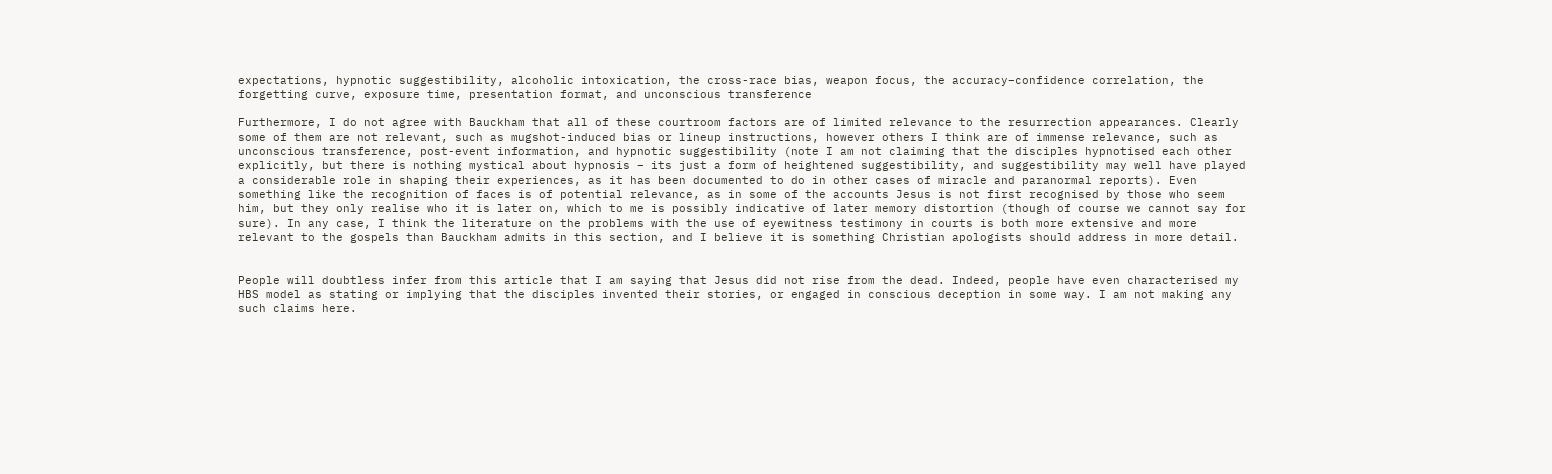expectations, hypnotic suggestibility, alcoholic intoxication, the cross-race bias, weapon focus, the accuracy–confidence correlation, the forgetting curve, exposure time, presentation format, and unconscious transference

Furthermore, I do not agree with Bauckham that all of these courtroom factors are of limited relevance to the resurrection appearances. Clearly some of them are not relevant, such as mugshot-induced bias or lineup instructions, however others I think are of immense relevance, such as unconscious transference, post-event information, and hypnotic suggestibility (note I am not claiming that the disciples hypnotised each other explicitly, but there is nothing mystical about hypnosis – its just a form of heightened suggestibility, and suggestibility may well have played a considerable role in shaping their experiences, as it has been documented to do in other cases of miracle and paranormal reports). Even something like the recognition of faces is of potential relevance, as in some of the accounts Jesus is not first recognised by those who seem him, but they only realise who it is later on, which to me is possibly indicative of later memory distortion (though of course we cannot say for sure). In any case, I think the literature on the problems with the use of eyewitness testimony in courts is both more extensive and more relevant to the gospels than Bauckham admits in this section, and I believe it is something Christian apologists should address in more detail.


People will doubtless infer from this article that I am saying that Jesus did not rise from the dead. Indeed, people have even characterised my HBS model as stating or implying that the disciples invented their stories, or engaged in conscious deception in some way. I am not making any such claims here.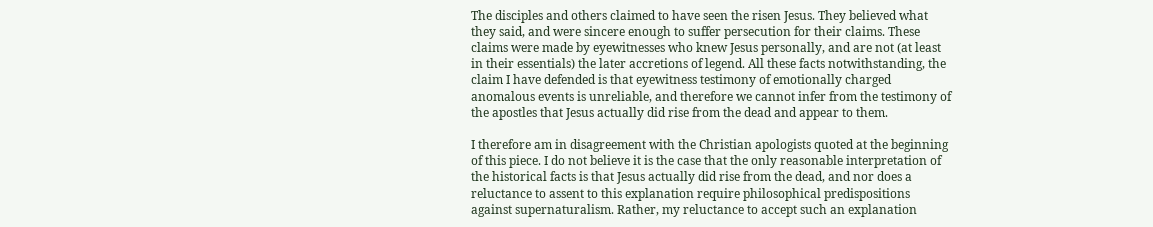The disciples and others claimed to have seen the risen Jesus. They believed what they said, and were sincere enough to suffer persecution for their claims. These claims were made by eyewitnesses who knew Jesus personally, and are not (at least in their essentials) the later accretions of legend. All these facts notwithstanding, the claim I have defended is that eyewitness testimony of emotionally charged anomalous events is unreliable, and therefore we cannot infer from the testimony of the apostles that Jesus actually did rise from the dead and appear to them.

I therefore am in disagreement with the Christian apologists quoted at the beginning of this piece. I do not believe it is the case that the only reasonable interpretation of the historical facts is that Jesus actually did rise from the dead, and nor does a reluctance to assent to this explanation require philosophical predispositions against supernaturalism. Rather, my reluctance to accept such an explanation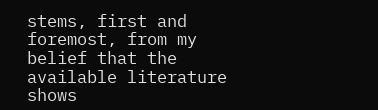stems, first and foremost, from my belief that the available literature shows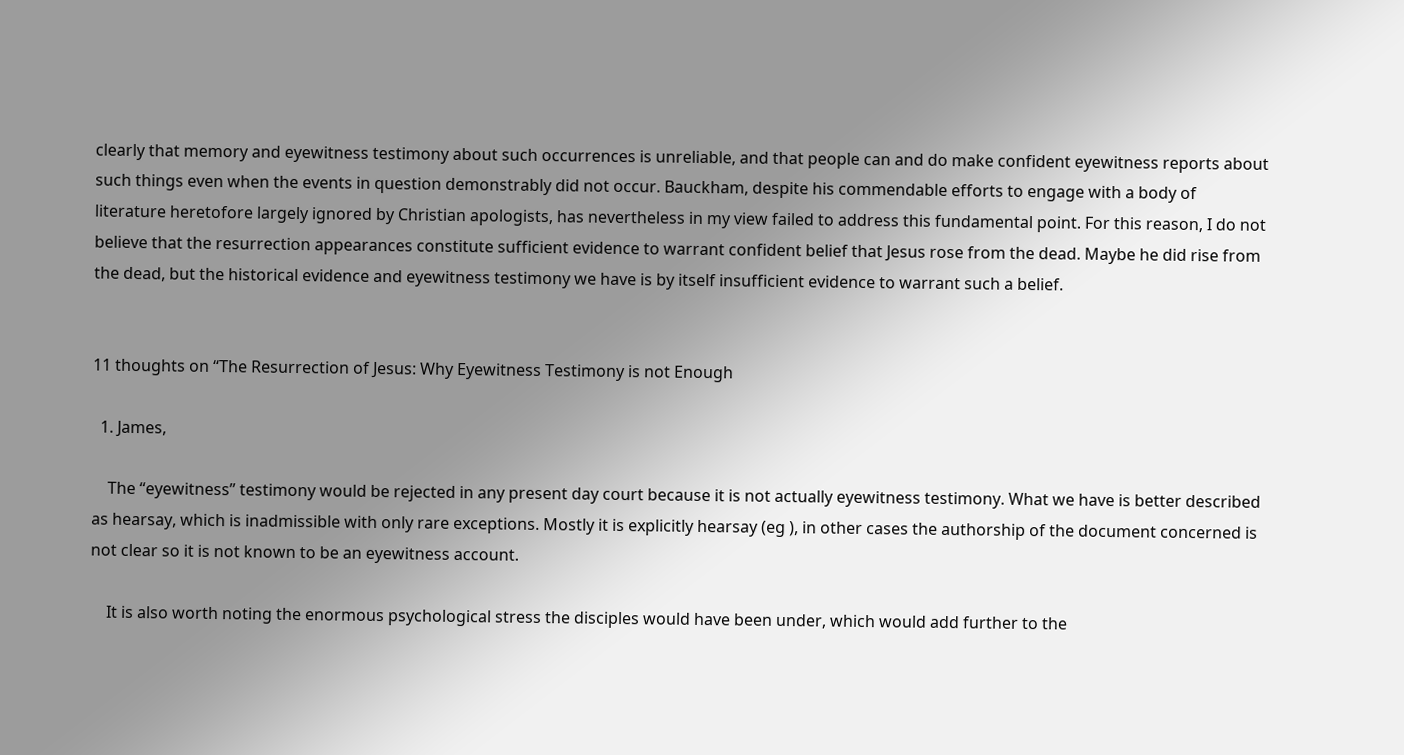clearly that memory and eyewitness testimony about such occurrences is unreliable, and that people can and do make confident eyewitness reports about such things even when the events in question demonstrably did not occur. Bauckham, despite his commendable efforts to engage with a body of literature heretofore largely ignored by Christian apologists, has nevertheless in my view failed to address this fundamental point. For this reason, I do not believe that the resurrection appearances constitute sufficient evidence to warrant confident belief that Jesus rose from the dead. Maybe he did rise from the dead, but the historical evidence and eyewitness testimony we have is by itself insufficient evidence to warrant such a belief.


11 thoughts on “The Resurrection of Jesus: Why Eyewitness Testimony is not Enough

  1. James,

    The “eyewitness” testimony would be rejected in any present day court because it is not actually eyewitness testimony. What we have is better described as hearsay, which is inadmissible with only rare exceptions. Mostly it is explicitly hearsay (eg ), in other cases the authorship of the document concerned is not clear so it is not known to be an eyewitness account.

    It is also worth noting the enormous psychological stress the disciples would have been under, which would add further to the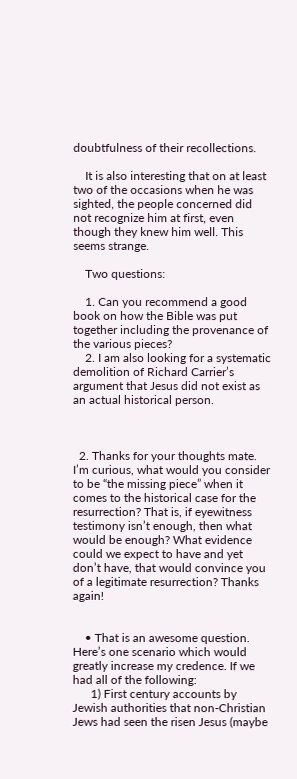doubtfulness of their recollections.

    It is also interesting that on at least two of the occasions when he was sighted, the people concerned did not recognize him at first, even though they knew him well. This seems strange.

    Two questions:

    1. Can you recommend a good book on how the Bible was put together including the provenance of the various pieces?
    2. I am also looking for a systematic demolition of Richard Carrier’s argument that Jesus did not exist as an actual historical person.



  2. Thanks for your thoughts mate. I’m curious, what would you consider to be “the missing piece” when it comes to the historical case for the resurrection? That is, if eyewitness testimony isn’t enough, then what would be enough? What evidence could we expect to have and yet don’t have, that would convince you of a legitimate resurrection? Thanks again!


    • That is an awesome question. Here’s one scenario which would greatly increase my credence. If we had all of the following:
      1) First century accounts by Jewish authorities that non-Christian Jews had seen the risen Jesus (maybe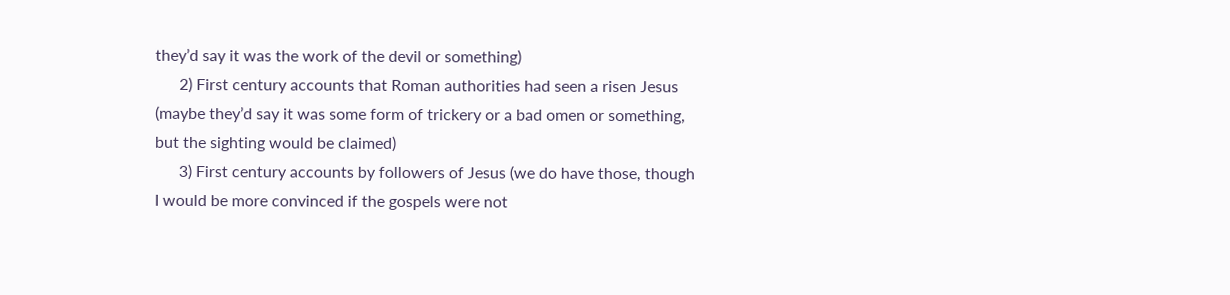they’d say it was the work of the devil or something)
      2) First century accounts that Roman authorities had seen a risen Jesus (maybe they’d say it was some form of trickery or a bad omen or something, but the sighting would be claimed)
      3) First century accounts by followers of Jesus (we do have those, though I would be more convinced if the gospels were not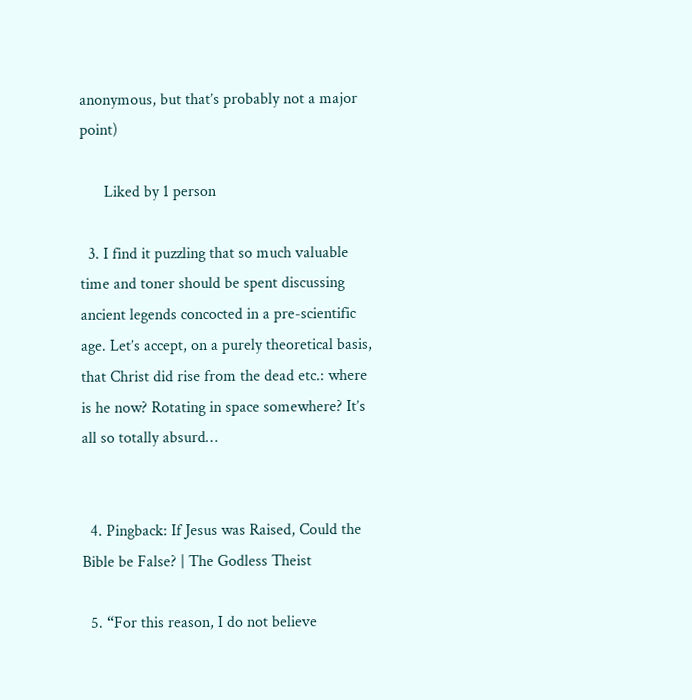anonymous, but that’s probably not a major point)

      Liked by 1 person

  3. I find it puzzling that so much valuable time and toner should be spent discussing ancient legends concocted in a pre-scientific age. Let’s accept, on a purely theoretical basis, that Christ did rise from the dead etc.: where is he now? Rotating in space somewhere? It’s all so totally absurd…


  4. Pingback: If Jesus was Raised, Could the Bible be False? | The Godless Theist

  5. “For this reason, I do not believe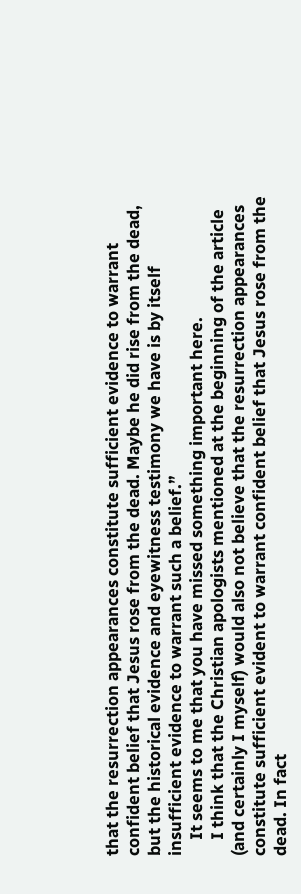that the resurrection appearances constitute sufficient evidence to warrant confident belief that Jesus rose from the dead. Maybe he did rise from the dead, but the historical evidence and eyewitness testimony we have is by itself insufficient evidence to warrant such a belief.”
    It seems to me that you have missed something important here.
    I think that the Christian apologists mentioned at the beginning of the article (and certainly I myself) would also not believe that the resurrection appearances constitute sufficient evident to warrant confident belief that Jesus rose from the dead. In fact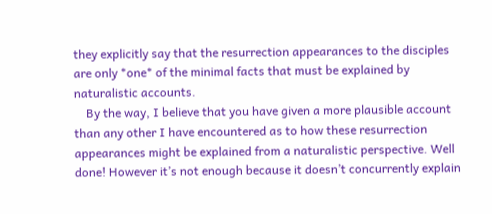they explicitly say that the resurrection appearances to the disciples are only *one* of the minimal facts that must be explained by naturalistic accounts.
    By the way, I believe that you have given a more plausible account than any other I have encountered as to how these resurrection appearances might be explained from a naturalistic perspective. Well done! However it’s not enough because it doesn’t concurrently explain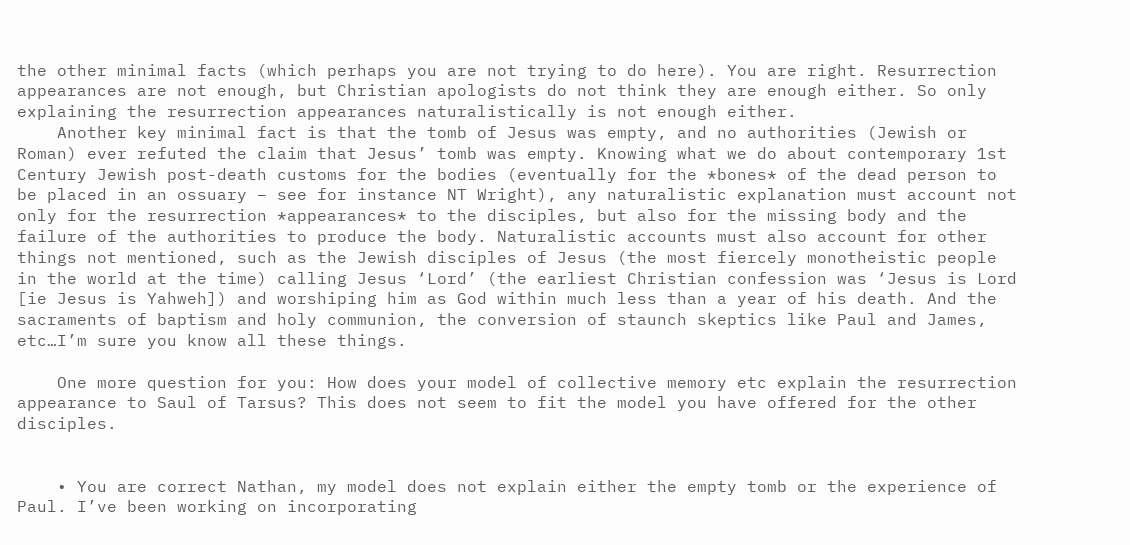the other minimal facts (which perhaps you are not trying to do here). You are right. Resurrection appearances are not enough, but Christian apologists do not think they are enough either. So only explaining the resurrection appearances naturalistically is not enough either.
    Another key minimal fact is that the tomb of Jesus was empty, and no authorities (Jewish or Roman) ever refuted the claim that Jesus’ tomb was empty. Knowing what we do about contemporary 1st Century Jewish post-death customs for the bodies (eventually for the *bones* of the dead person to be placed in an ossuary – see for instance NT Wright), any naturalistic explanation must account not only for the resurrection *appearances* to the disciples, but also for the missing body and the failure of the authorities to produce the body. Naturalistic accounts must also account for other things not mentioned, such as the Jewish disciples of Jesus (the most fiercely monotheistic people in the world at the time) calling Jesus ‘Lord’ (the earliest Christian confession was ‘Jesus is Lord [ie Jesus is Yahweh]) and worshiping him as God within much less than a year of his death. And the sacraments of baptism and holy communion, the conversion of staunch skeptics like Paul and James, etc…I’m sure you know all these things.

    One more question for you: How does your model of collective memory etc explain the resurrection appearance to Saul of Tarsus? This does not seem to fit the model you have offered for the other disciples.


    • You are correct Nathan, my model does not explain either the empty tomb or the experience of Paul. I’ve been working on incorporating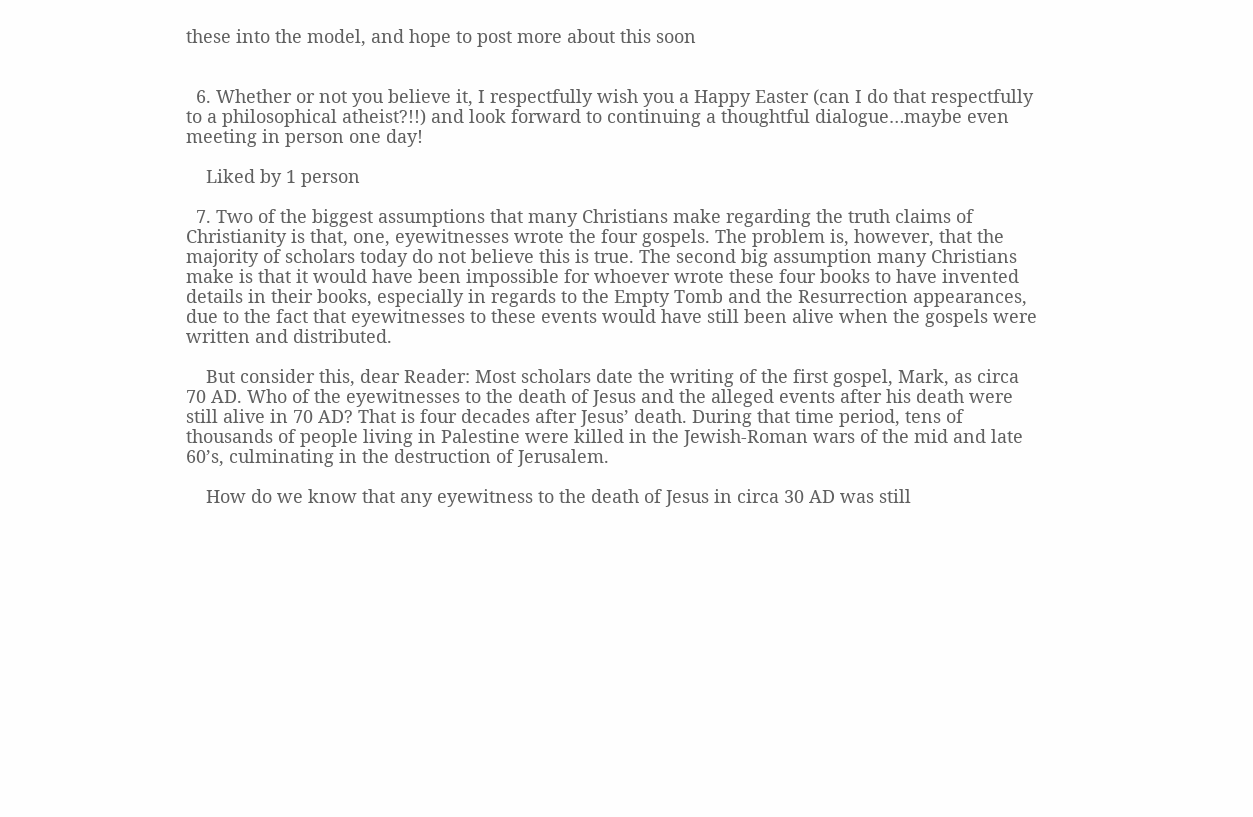these into the model, and hope to post more about this soon


  6. Whether or not you believe it, I respectfully wish you a Happy Easter (can I do that respectfully to a philosophical atheist?!!) and look forward to continuing a thoughtful dialogue…maybe even meeting in person one day!

    Liked by 1 person

  7. Two of the biggest assumptions that many Christians make regarding the truth claims of Christianity is that, one, eyewitnesses wrote the four gospels. The problem is, however, that the majority of scholars today do not believe this is true. The second big assumption many Christians make is that it would have been impossible for whoever wrote these four books to have invented details in their books, especially in regards to the Empty Tomb and the Resurrection appearances, due to the fact that eyewitnesses to these events would have still been alive when the gospels were written and distributed.

    But consider this, dear Reader: Most scholars date the writing of the first gospel, Mark, as circa 70 AD. Who of the eyewitnesses to the death of Jesus and the alleged events after his death were still alive in 70 AD? That is four decades after Jesus’ death. During that time period, tens of thousands of people living in Palestine were killed in the Jewish-Roman wars of the mid and late 60’s, culminating in the destruction of Jerusalem.

    How do we know that any eyewitness to the death of Jesus in circa 30 AD was still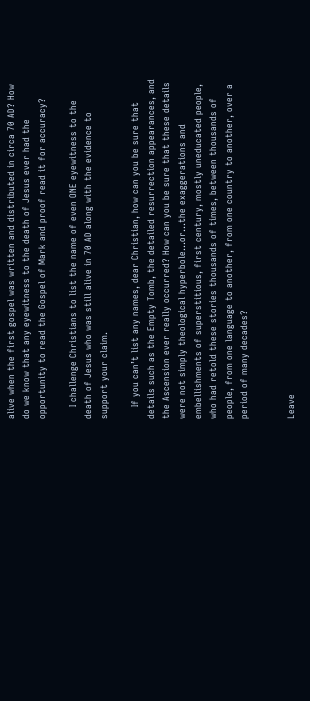alive when the first gospel was written and distributed in circa 70 AD? How do we know that any eyewitness to the death of Jesus ever had the opportunity to read the Gospel of Mark and proof read it for accuracy?

    I challenge Christians to list the name of even ONE eyewitness to the death of Jesus who was still alive in 70 AD along with the evidence to support your claim.

    If you can’t list any names, dear Christian, how can you be sure that details such as the Empty Tomb, the detailed resurrection appearances, and the Ascension ever really occurred? How can you be sure that these details were not simply theological hyperbole…or…the exaggerations and embellishments of superstitious, first century, mostly uneducated people, who had retold these stories thousands of times, between thousands of people, from one language to another, from one country to another, over a period of many decades?


Leave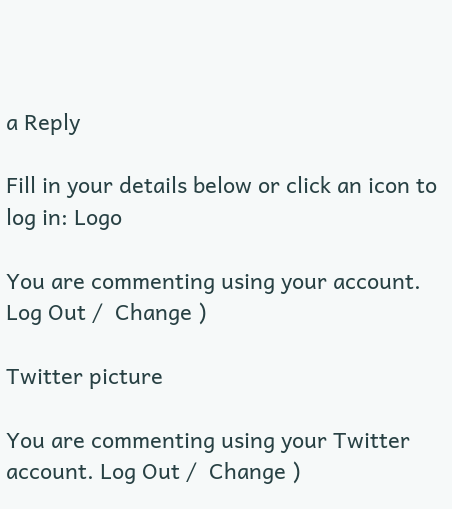a Reply

Fill in your details below or click an icon to log in: Logo

You are commenting using your account. Log Out /  Change )

Twitter picture

You are commenting using your Twitter account. Log Out /  Change )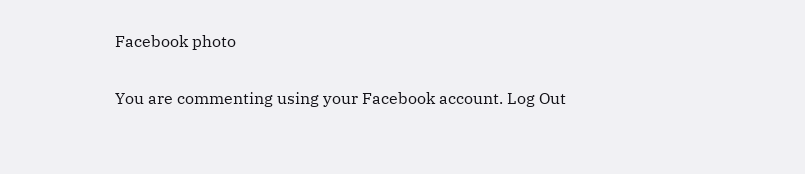Facebook photo

You are commenting using your Facebook account. Log Out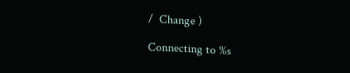/  Change )

Connecting to %s